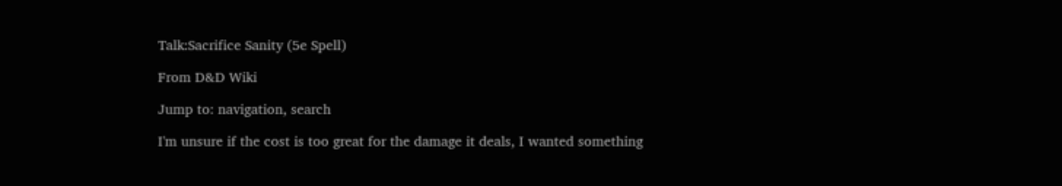Talk:Sacrifice Sanity (5e Spell)

From D&D Wiki

Jump to: navigation, search

I'm unsure if the cost is too great for the damage it deals, I wanted something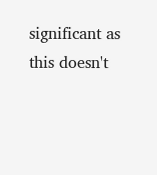significant as this doesn't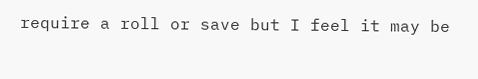require a roll or save but I feel it may be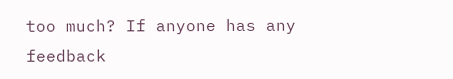too much? If anyone has any feedback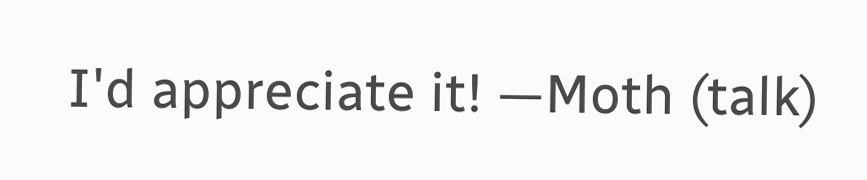I'd appreciate it! —Moth (talk)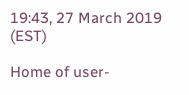19:43, 27 March 2019 (EST)

Home of user-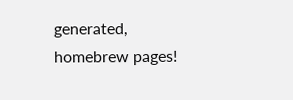generated,
homebrew pages!